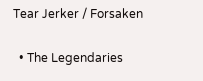Tear Jerker / Forsaken

  • The Legendaries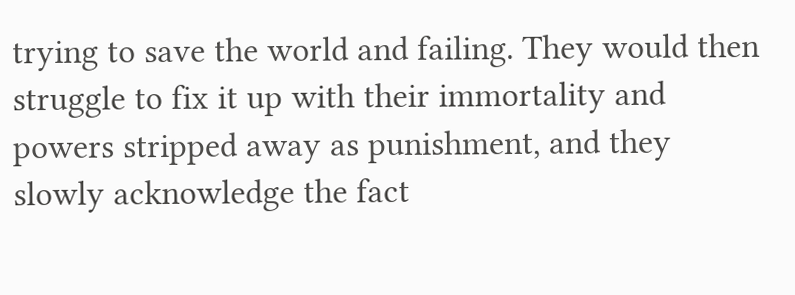trying to save the world and failing. They would then struggle to fix it up with their immortality and powers stripped away as punishment, and they slowly acknowledge the fact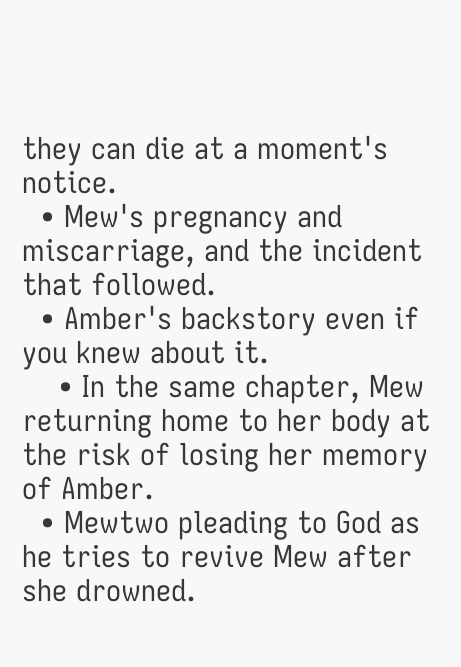they can die at a moment's notice.
  • Mew's pregnancy and miscarriage, and the incident that followed.
  • Amber's backstory even if you knew about it.
    • In the same chapter, Mew returning home to her body at the risk of losing her memory of Amber.
  • Mewtwo pleading to God as he tries to revive Mew after she drowned.